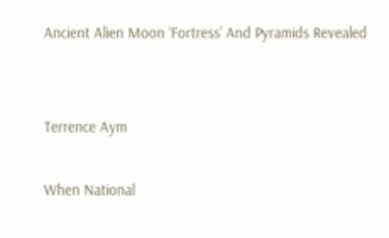Ancient Alien Moon ‘Fortress’ And Pyramids Revealed


Terrence Aym

When National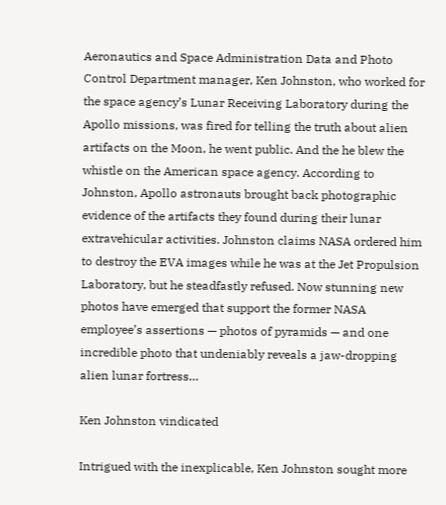Aeronautics and Space Administration Data and Photo Control Department manager, Ken Johnston, who worked for the space agency’s Lunar Receiving Laboratory during the Apollo missions, was fired for telling the truth about alien artifacts on the Moon, he went public. And the he blew the whistle on the American space agency. According to Johnston, Apollo astronauts brought back photographic evidence of the artifacts they found during their lunar extravehicular activities. Johnston claims NASA ordered him to destroy the EVA images while he was at the Jet Propulsion Laboratory, but he steadfastly refused. Now stunning new photos have emerged that support the former NASA employee’s assertions — photos of pyramids — and one incredible photo that undeniably reveals a jaw-dropping alien lunar fortress…

Ken Johnston vindicated

Intrigued with the inexplicable, Ken Johnston sought more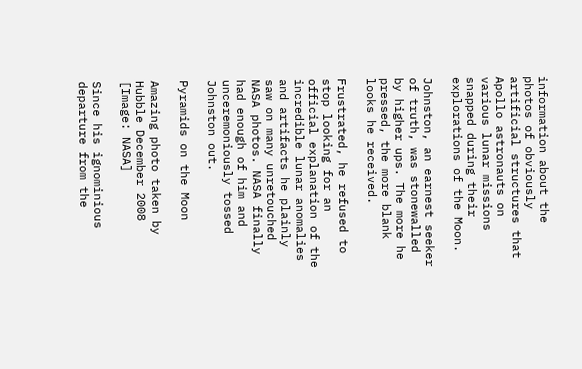information about the photos of obviously artificial structures that Apollo astronauts on various lunar missions snapped during their explorations of the Moon.

Johnston, an earnest seeker of truth, was stonewalled by higher ups. The more he pressed, the more blank looks he received.

Frustrated, he refused to stop looking for an official explanation of the incredible lunar anomalies and artifacts he plainly saw on many unretouched NASA photos. NASA finally had enough of him and unceremoniously tossed Johnston out.

Pyramids on the Moon

Amazing photo taken by Hubble December 2008 [Image: NASA]

Since his ignominious departure from the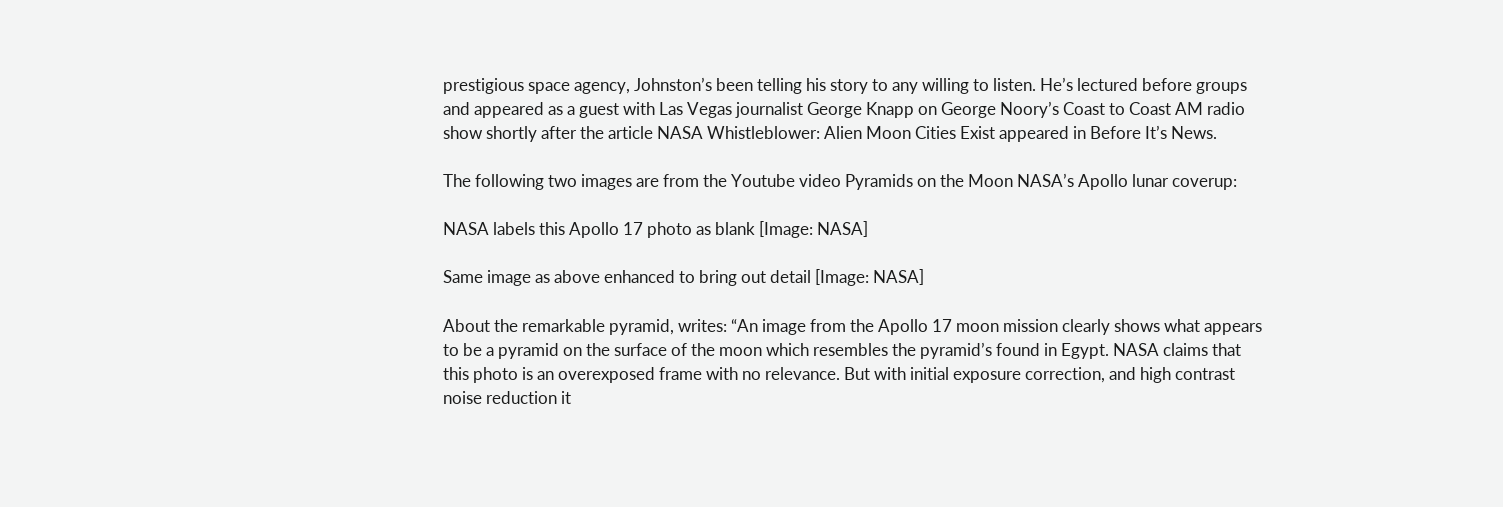prestigious space agency, Johnston’s been telling his story to any willing to listen. He’s lectured before groups and appeared as a guest with Las Vegas journalist George Knapp on George Noory’s Coast to Coast AM radio show shortly after the article NASA Whistleblower: Alien Moon Cities Exist appeared in Before It’s News.

The following two images are from the Youtube video Pyramids on the Moon NASA’s Apollo lunar coverup:

NASA labels this Apollo 17 photo as blank [Image: NASA]

Same image as above enhanced to bring out detail [Image: NASA]

About the remarkable pyramid, writes: “An image from the Apollo 17 moon mission clearly shows what appears to be a pyramid on the surface of the moon which resembles the pyramid’s found in Egypt. NASA claims that this photo is an overexposed frame with no relevance. But with initial exposure correction, and high contrast noise reduction it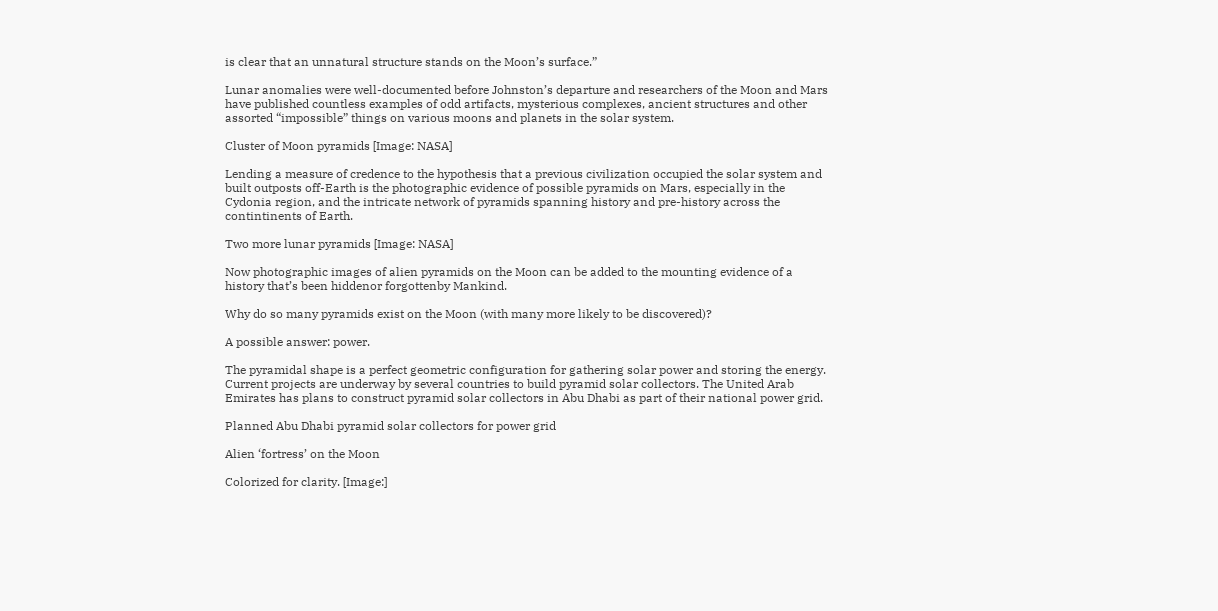is clear that an unnatural structure stands on the Moon’s surface.”

Lunar anomalies were well-documented before Johnston’s departure and researchers of the Moon and Mars have published countless examples of odd artifacts, mysterious complexes, ancient structures and other assorted “impossible” things on various moons and planets in the solar system.

Cluster of Moon pyramids [Image: NASA]

Lending a measure of credence to the hypothesis that a previous civilization occupied the solar system and built outposts off-Earth is the photographic evidence of possible pyramids on Mars, especially in the Cydonia region, and the intricate network of pyramids spanning history and pre-history across the contintinents of Earth.

Two more lunar pyramids [Image: NASA]

Now photographic images of alien pyramids on the Moon can be added to the mounting evidence of a history that’s been hiddenor forgottenby Mankind.

Why do so many pyramids exist on the Moon (with many more likely to be discovered)?

A possible answer: power.

The pyramidal shape is a perfect geometric configuration for gathering solar power and storing the energy. Current projects are underway by several countries to build pyramid solar collectors. The United Arab Emirates has plans to construct pyramid solar collectors in Abu Dhabi as part of their national power grid.

Planned Abu Dhabi pyramid solar collectors for power grid

Alien ‘fortress’ on the Moon

Colorized for clarity. [Image:]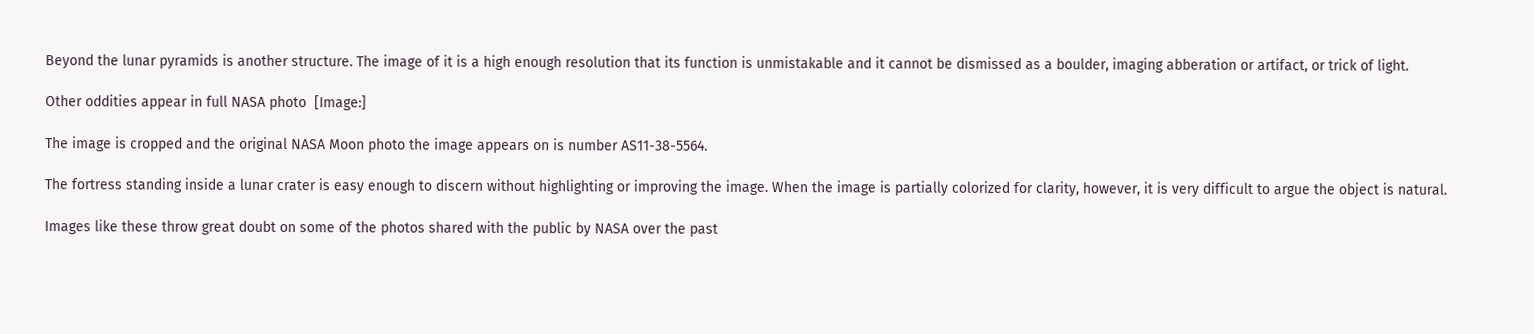Beyond the lunar pyramids is another structure. The image of it is a high enough resolution that its function is unmistakable and it cannot be dismissed as a boulder, imaging abberation or artifact, or trick of light.

Other oddities appear in full NASA photo  [Image:]

The image is cropped and the original NASA Moon photo the image appears on is number AS11-38-5564.

The fortress standing inside a lunar crater is easy enough to discern without highlighting or improving the image. When the image is partially colorized for clarity, however, it is very difficult to argue the object is natural.

Images like these throw great doubt on some of the photos shared with the public by NASA over the past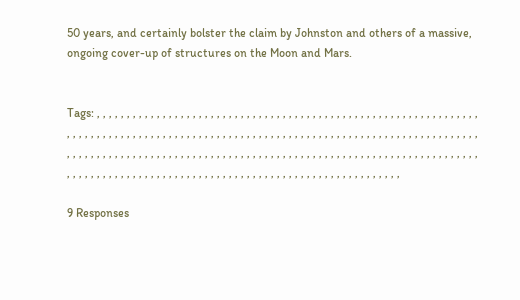50 years, and certainly bolster the claim by Johnston and others of a massive, ongoing cover-up of structures on the Moon and Mars.


Tags: , , , , , , , , , , , , , , , , , , , , , , , , , , , , , , , , , , , , , , , , , , , , , , , , , , , , , , , , , , , , , , , , , , , , , , , , , , , , , , , , , , , , , , , , , , , , , , , , , , , , , , , , , , , , , , , , , , , , , , , , , , , , , , , , , , , , , , , , , , , , , , , , , , , , , , , , , , , , , , , , , , , , , , , , , , , , , , , , , , , , , , , , , , , , , , , , , , , , , , , , , , , , , , , , , , , , , , , , , , , , , , , , , , , , , , , , , , , , , , , , , , , , , , , , , , , , , , , , , ,

9 Responses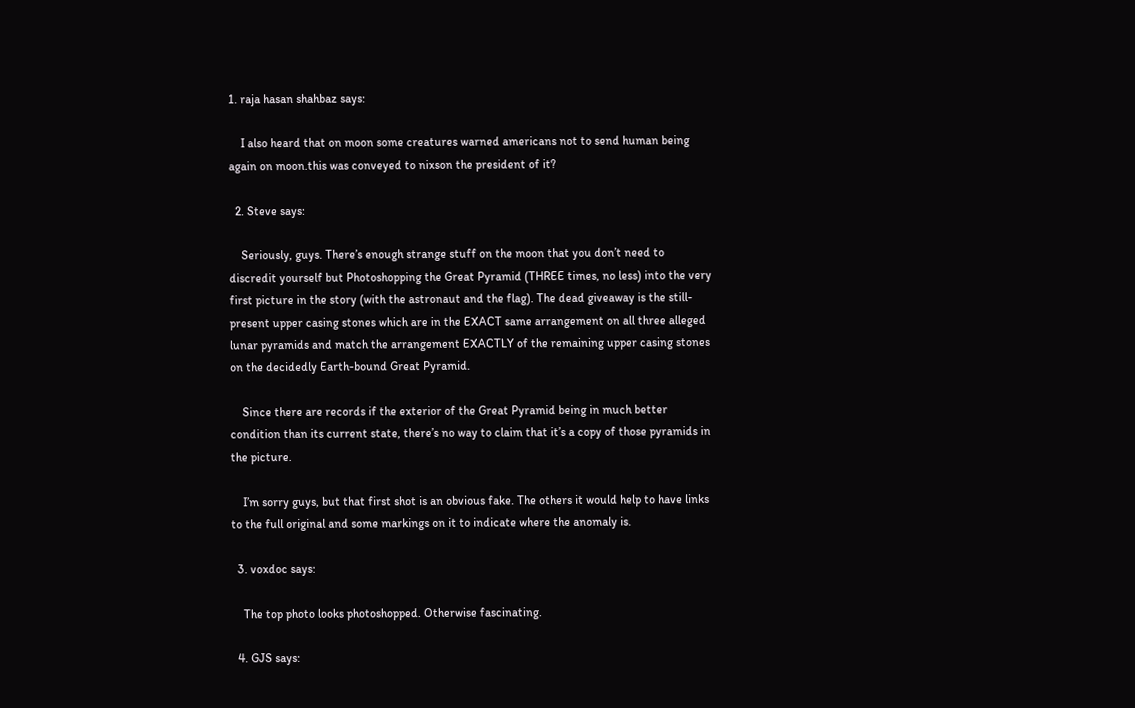1. raja hasan shahbaz says:

    I also heard that on moon some creatures warned americans not to send human being again on moon.this was conveyed to nixson the president of it?

  2. Steve says:

    Seriously, guys. There’s enough strange stuff on the moon that you don’t need to discredit yourself but Photoshopping the Great Pyramid (THREE times, no less) into the very first picture in the story (with the astronaut and the flag). The dead giveaway is the still-present upper casing stones which are in the EXACT same arrangement on all three alleged lunar pyramids and match the arrangement EXACTLY of the remaining upper casing stones on the decidedly Earth-bound Great Pyramid.

    Since there are records if the exterior of the Great Pyramid being in much better condition than its current state, there’s no way to claim that it’s a copy of those pyramids in the picture.

    I’m sorry guys, but that first shot is an obvious fake. The others it would help to have links to the full original and some markings on it to indicate where the anomaly is.

  3. voxdoc says:

    The top photo looks photoshopped. Otherwise fascinating.

  4. GJS says: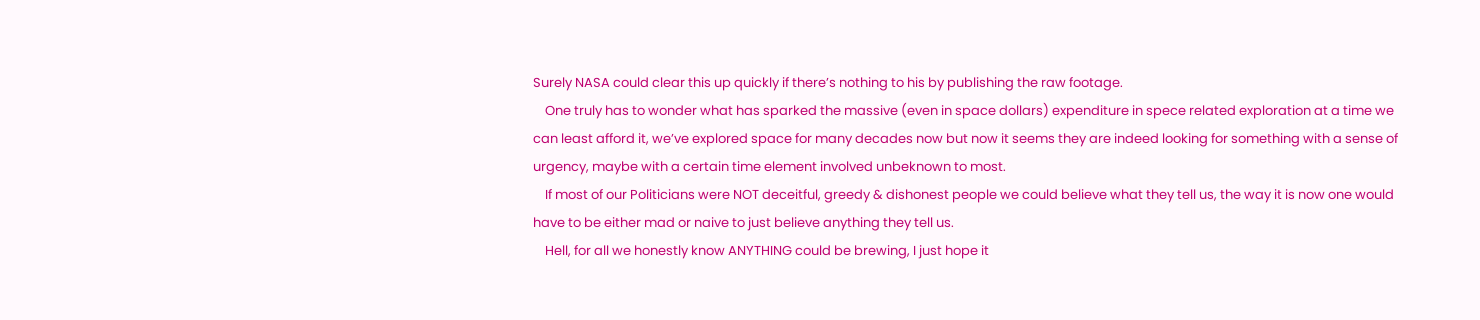Surely NASA could clear this up quickly if there’s nothing to his by publishing the raw footage.
    One truly has to wonder what has sparked the massive (even in space dollars) expenditure in spece related exploration at a time we can least afford it, we’ve explored space for many decades now but now it seems they are indeed looking for something with a sense of urgency, maybe with a certain time element involved unbeknown to most.
    If most of our Politicians were NOT deceitful, greedy & dishonest people we could believe what they tell us, the way it is now one would have to be either mad or naive to just believe anything they tell us.
    Hell, for all we honestly know ANYTHING could be brewing, I just hope it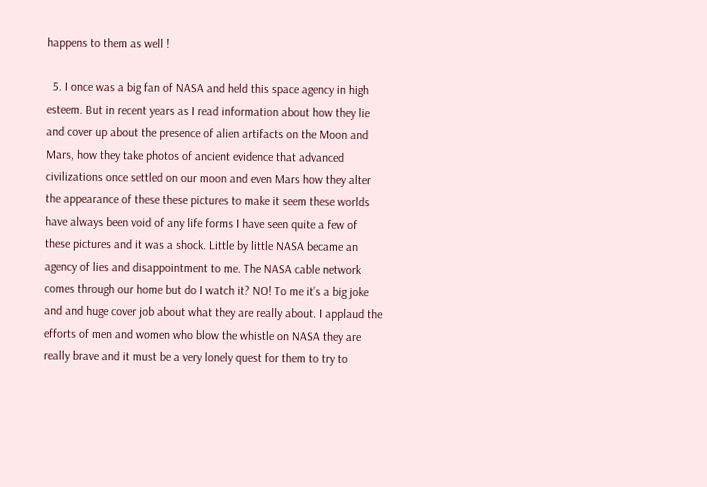happens to them as well !

  5. I once was a big fan of NASA and held this space agency in high esteem. But in recent years as I read information about how they lie and cover up about the presence of alien artifacts on the Moon and Mars, how they take photos of ancient evidence that advanced civilizations once settled on our moon and even Mars how they alter the appearance of these these pictures to make it seem these worlds have always been void of any life forms I have seen quite a few of these pictures and it was a shock. Little by little NASA became an agency of lies and disappointment to me. The NASA cable network comes through our home but do I watch it? NO! To me it’s a big joke and and huge cover job about what they are really about. I applaud the efforts of men and women who blow the whistle on NASA they are really brave and it must be a very lonely quest for them to try to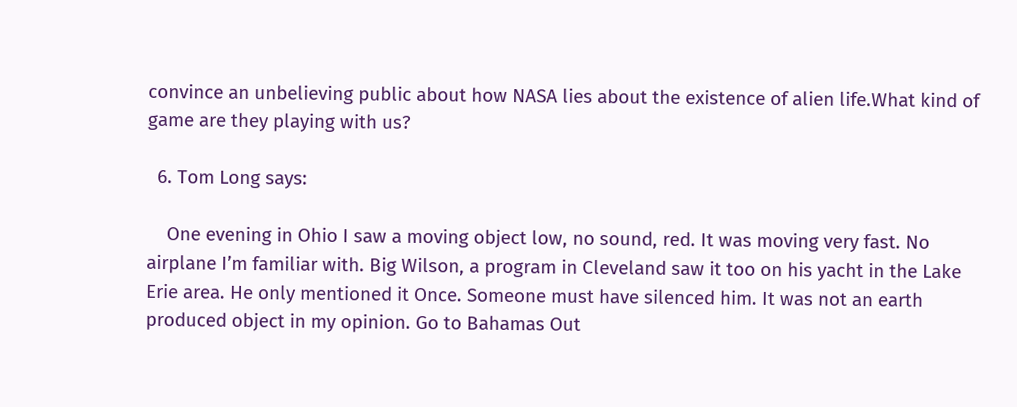convince an unbelieving public about how NASA lies about the existence of alien life.What kind of game are they playing with us?

  6. Tom Long says:

    One evening in Ohio I saw a moving object low, no sound, red. It was moving very fast. No airplane I’m familiar with. Big Wilson, a program in Cleveland saw it too on his yacht in the Lake Erie area. He only mentioned it Once. Someone must have silenced him. It was not an earth produced object in my opinion. Go to Bahamas Out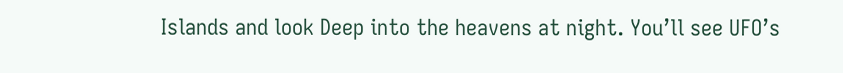Islands and look Deep into the heavens at night. You’ll see UFO’s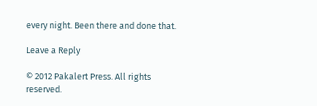every night. Been there and done that.

Leave a Reply

© 2012 Pakalert Press. All rights reserved.